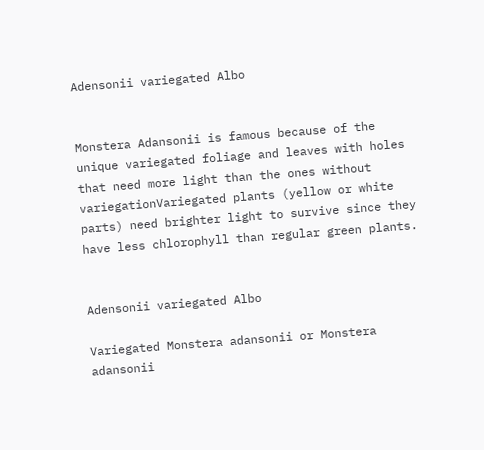Adensonii variegated Albo


Monstera Adansonii is famous because of the unique variegated foliage and leaves with holes that need more light than the ones without variegationVariegated plants (yellow or white parts) need brighter light to survive since they have less chlorophyll than regular green plants.


Adensonii variegated Albo

Variegated Monstera adansonii or Monstera adansonii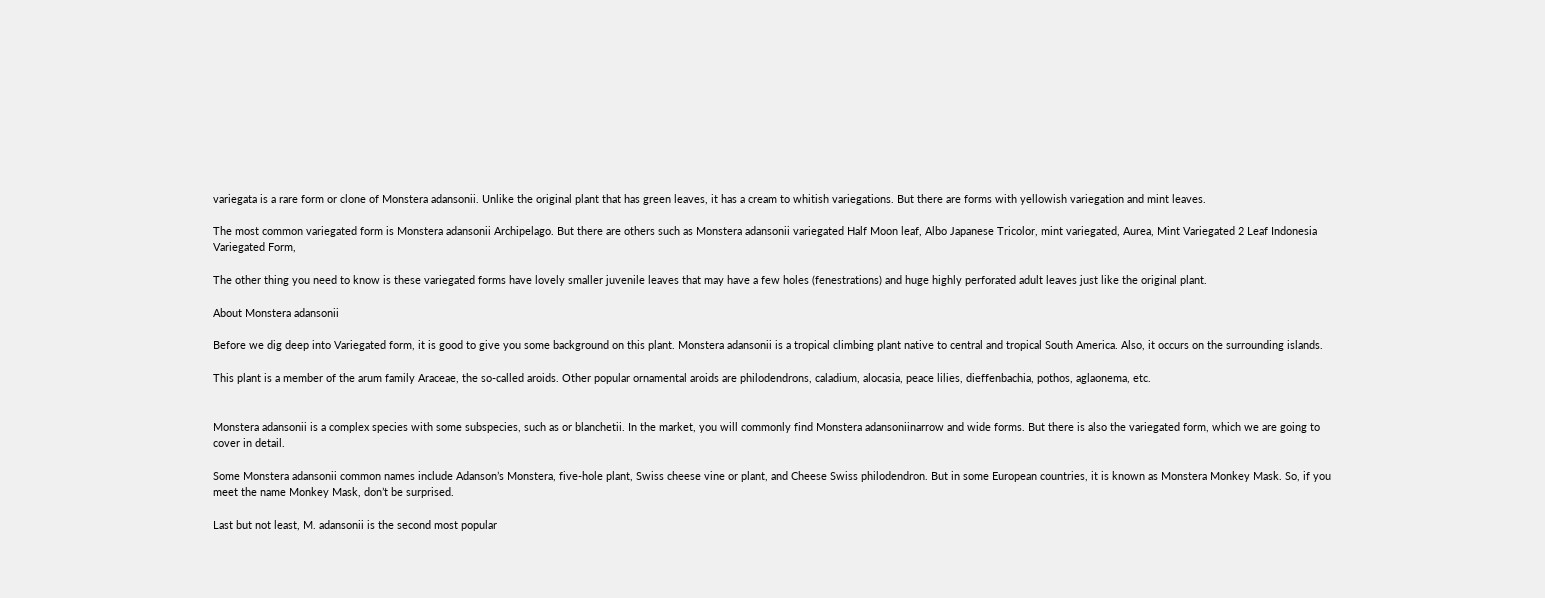variegata is a rare form or clone of Monstera adansonii. Unlike the original plant that has green leaves, it has a cream to whitish variegations. But there are forms with yellowish variegation and mint leaves.

The most common variegated form is Monstera adansonii Archipelago. But there are others such as Monstera adansonii variegated Half Moon leaf, Albo Japanese Tricolor, mint variegated, Aurea, Mint Variegated 2 Leaf Indonesia Variegated Form,

The other thing you need to know is these variegated forms have lovely smaller juvenile leaves that may have a few holes (fenestrations) and huge highly perforated adult leaves just like the original plant.

About Monstera adansonii

Before we dig deep into Variegated form, it is good to give you some background on this plant. Monstera adansonii is a tropical climbing plant native to central and tropical South America. Also, it occurs on the surrounding islands.

This plant is a member of the arum family Araceae, the so-called aroids. Other popular ornamental aroids are philodendrons, caladium, alocasia, peace lilies, dieffenbachia, pothos, aglaonema, etc.


Monstera adansonii is a complex species with some subspecies, such as or blanchetii. In the market, you will commonly find Monstera adansoniinarrow and wide forms. But there is also the variegated form, which we are going to cover in detail.

Some Monstera adansonii common names include Adanson’s Monstera, five-hole plant, Swiss cheese vine or plant, and Cheese Swiss philodendron. But in some European countries, it is known as Monstera Monkey Mask. So, if you meet the name Monkey Mask, don’t be surprised.

Last but not least, M. adansonii is the second most popular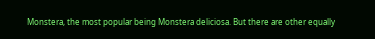Monstera, the most popular being Monstera deliciosa. But there are other equally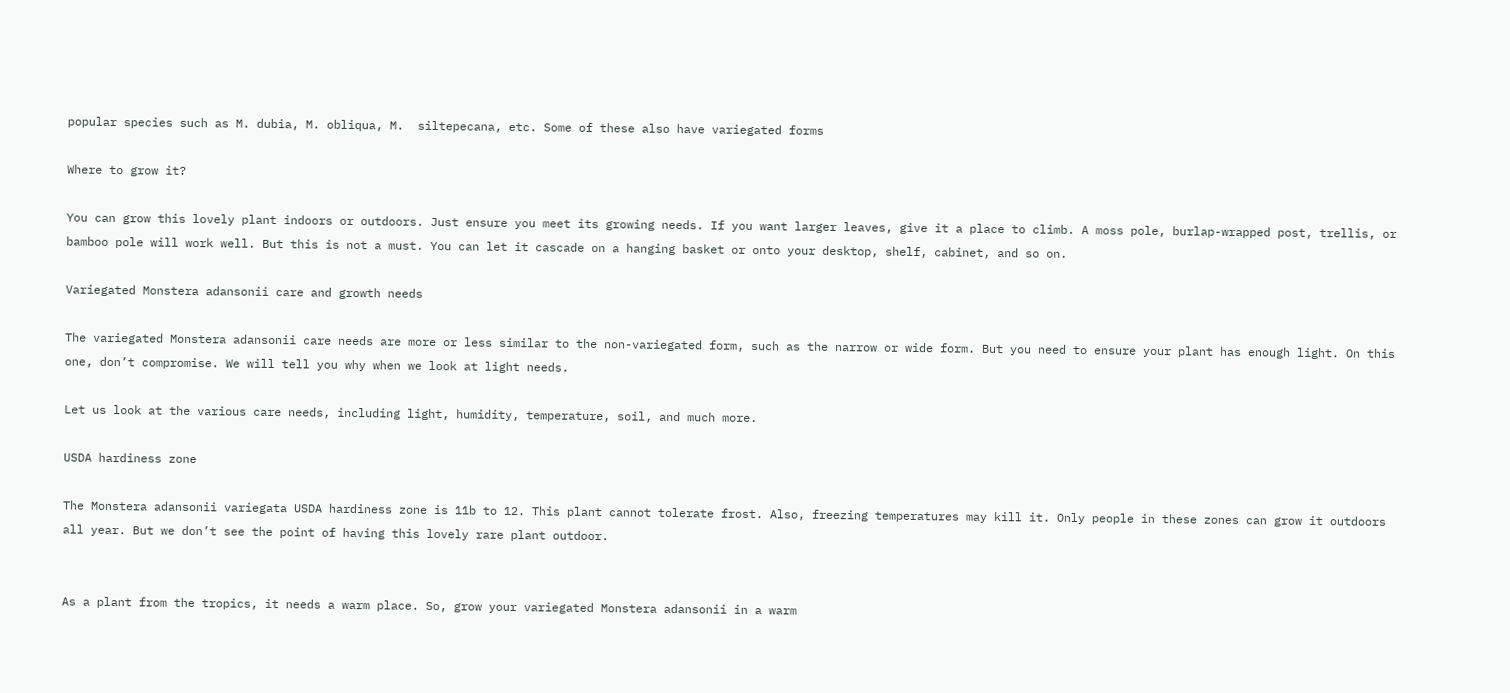popular species such as M. dubia, M. obliqua, M.  siltepecana, etc. Some of these also have variegated forms

Where to grow it?

You can grow this lovely plant indoors or outdoors. Just ensure you meet its growing needs. If you want larger leaves, give it a place to climb. A moss pole, burlap-wrapped post, trellis, or bamboo pole will work well. But this is not a must. You can let it cascade on a hanging basket or onto your desktop, shelf, cabinet, and so on.

Variegated Monstera adansonii care and growth needs

The variegated Monstera adansonii care needs are more or less similar to the non-variegated form, such as the narrow or wide form. But you need to ensure your plant has enough light. On this one, don’t compromise. We will tell you why when we look at light needs.

Let us look at the various care needs, including light, humidity, temperature, soil, and much more.

USDA hardiness zone

The Monstera adansonii variegata USDA hardiness zone is 11b to 12. This plant cannot tolerate frost. Also, freezing temperatures may kill it. Only people in these zones can grow it outdoors all year. But we don’t see the point of having this lovely rare plant outdoor.


As a plant from the tropics, it needs a warm place. So, grow your variegated Monstera adansonii in a warm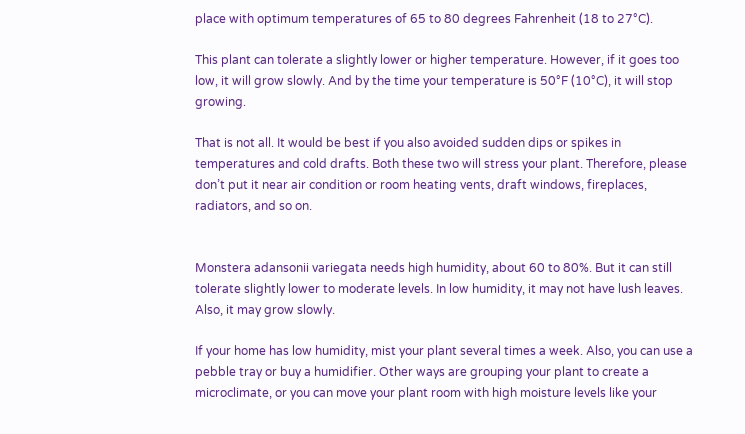place with optimum temperatures of 65 to 80 degrees Fahrenheit (18 to 27°C).

This plant can tolerate a slightly lower or higher temperature. However, if it goes too low, it will grow slowly. And by the time your temperature is 50°F (10°C), it will stop growing.

That is not all. It would be best if you also avoided sudden dips or spikes in temperatures and cold drafts. Both these two will stress your plant. Therefore, please don’t put it near air condition or room heating vents, draft windows, fireplaces, radiators, and so on.


Monstera adansonii variegata needs high humidity, about 60 to 80%. But it can still tolerate slightly lower to moderate levels. In low humidity, it may not have lush leaves. Also, it may grow slowly.

If your home has low humidity, mist your plant several times a week. Also, you can use a pebble tray or buy a humidifier. Other ways are grouping your plant to create a microclimate, or you can move your plant room with high moisture levels like your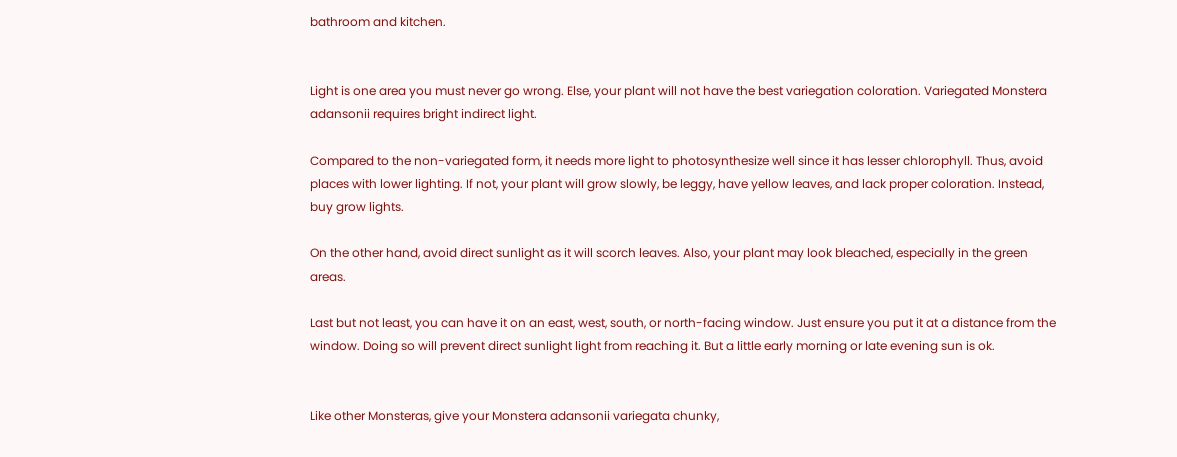bathroom and kitchen.


Light is one area you must never go wrong. Else, your plant will not have the best variegation coloration. Variegated Monstera adansonii requires bright indirect light.

Compared to the non-variegated form, it needs more light to photosynthesize well since it has lesser chlorophyll. Thus, avoid places with lower lighting. If not, your plant will grow slowly, be leggy, have yellow leaves, and lack proper coloration. Instead, buy grow lights.

On the other hand, avoid direct sunlight as it will scorch leaves. Also, your plant may look bleached, especially in the green areas.

Last but not least, you can have it on an east, west, south, or north-facing window. Just ensure you put it at a distance from the window. Doing so will prevent direct sunlight light from reaching it. But a little early morning or late evening sun is ok.


Like other Monsteras, give your Monstera adansonii variegata chunky,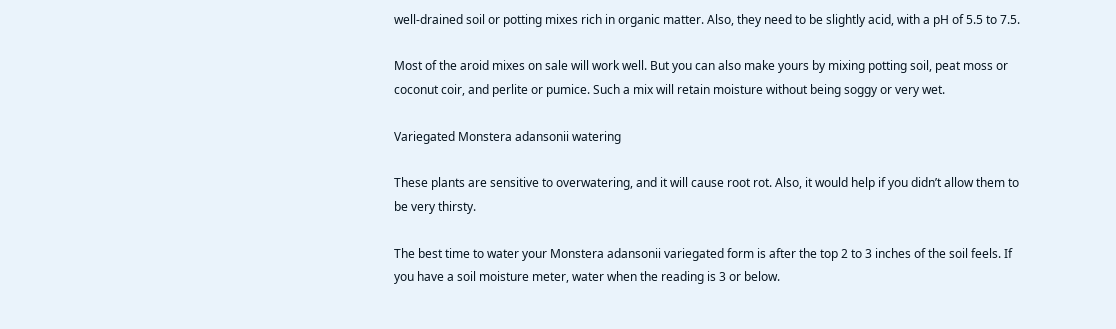well-drained soil or potting mixes rich in organic matter. Also, they need to be slightly acid, with a pH of 5.5 to 7.5.

Most of the aroid mixes on sale will work well. But you can also make yours by mixing potting soil, peat moss or coconut coir, and perlite or pumice. Such a mix will retain moisture without being soggy or very wet.

Variegated Monstera adansonii watering

These plants are sensitive to overwatering, and it will cause root rot. Also, it would help if you didn’t allow them to be very thirsty.

The best time to water your Monstera adansonii variegated form is after the top 2 to 3 inches of the soil feels. If you have a soil moisture meter, water when the reading is 3 or below.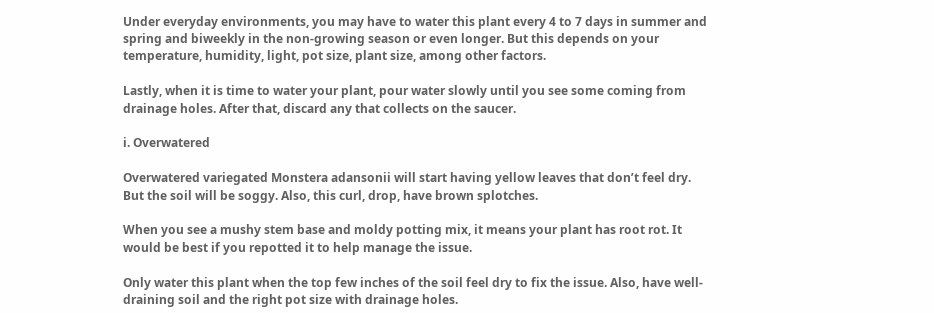Under everyday environments, you may have to water this plant every 4 to 7 days in summer and spring and biweekly in the non-growing season or even longer. But this depends on your temperature, humidity, light, pot size, plant size, among other factors.

Lastly, when it is time to water your plant, pour water slowly until you see some coming from drainage holes. After that, discard any that collects on the saucer.

i. Overwatered

Overwatered variegated Monstera adansonii will start having yellow leaves that don’t feel dry. But the soil will be soggy. Also, this curl, drop, have brown splotches.

When you see a mushy stem base and moldy potting mix, it means your plant has root rot. It would be best if you repotted it to help manage the issue.

Only water this plant when the top few inches of the soil feel dry to fix the issue. Also, have well-draining soil and the right pot size with drainage holes.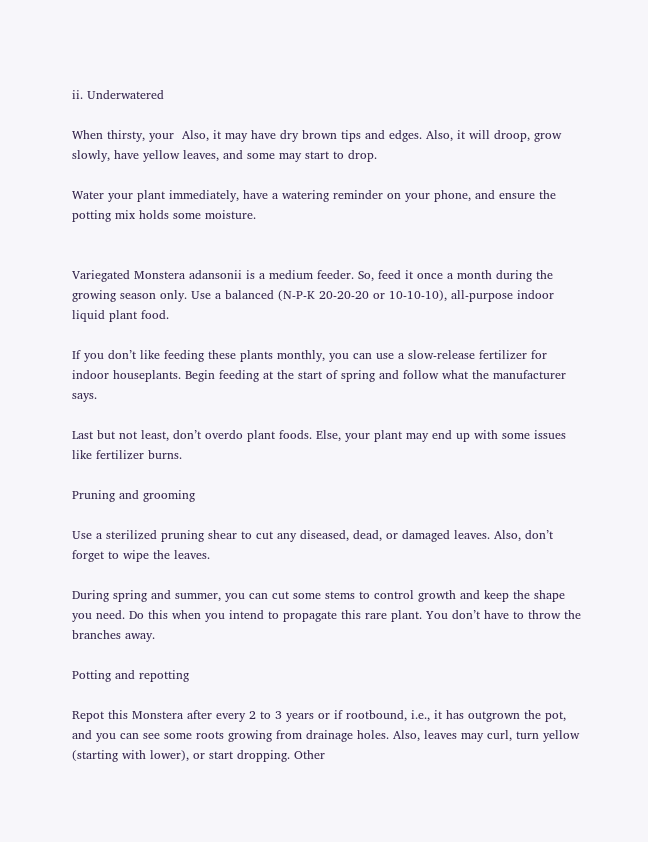ii. Underwatered

When thirsty, your  Also, it may have dry brown tips and edges. Also, it will droop, grow slowly, have yellow leaves, and some may start to drop.

Water your plant immediately, have a watering reminder on your phone, and ensure the potting mix holds some moisture.


Variegated Monstera adansonii is a medium feeder. So, feed it once a month during the growing season only. Use a balanced (N-P-K 20-20-20 or 10-10-10), all-purpose indoor liquid plant food.

If you don’t like feeding these plants monthly, you can use a slow-release fertilizer for indoor houseplants. Begin feeding at the start of spring and follow what the manufacturer says.

Last but not least, don’t overdo plant foods. Else, your plant may end up with some issues like fertilizer burns.

Pruning and grooming

Use a sterilized pruning shear to cut any diseased, dead, or damaged leaves. Also, don’t forget to wipe the leaves.

During spring and summer, you can cut some stems to control growth and keep the shape you need. Do this when you intend to propagate this rare plant. You don’t have to throw the branches away.

Potting and repotting

Repot this Monstera after every 2 to 3 years or if rootbound, i.e., it has outgrown the pot, and you can see some roots growing from drainage holes. Also, leaves may curl, turn yellow (starting with lower), or start dropping. Other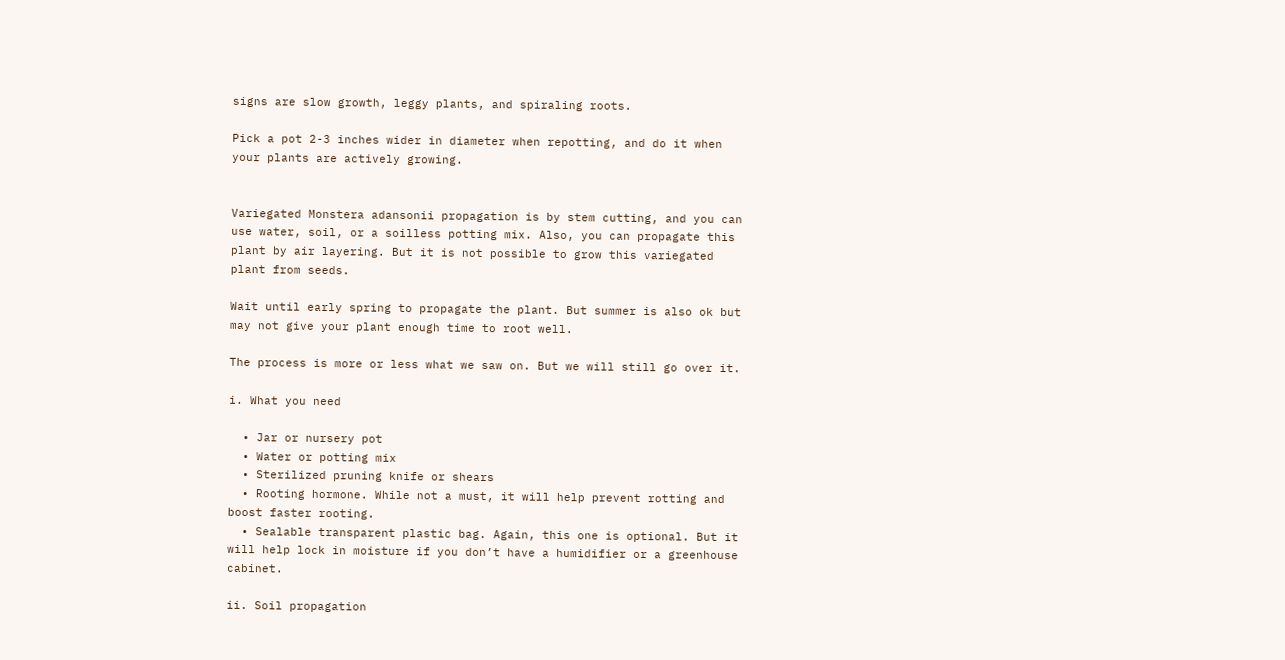signs are slow growth, leggy plants, and spiraling roots.

Pick a pot 2-3 inches wider in diameter when repotting, and do it when your plants are actively growing.


Variegated Monstera adansonii propagation is by stem cutting, and you can use water, soil, or a soilless potting mix. Also, you can propagate this plant by air layering. But it is not possible to grow this variegated plant from seeds.

Wait until early spring to propagate the plant. But summer is also ok but may not give your plant enough time to root well.

The process is more or less what we saw on. But we will still go over it.

i. What you need

  • Jar or nursery pot
  • Water or potting mix
  • Sterilized pruning knife or shears
  • Rooting hormone. While not a must, it will help prevent rotting and boost faster rooting.
  • Sealable transparent plastic bag. Again, this one is optional. But it will help lock in moisture if you don’t have a humidifier or a greenhouse cabinet.

ii. Soil propagation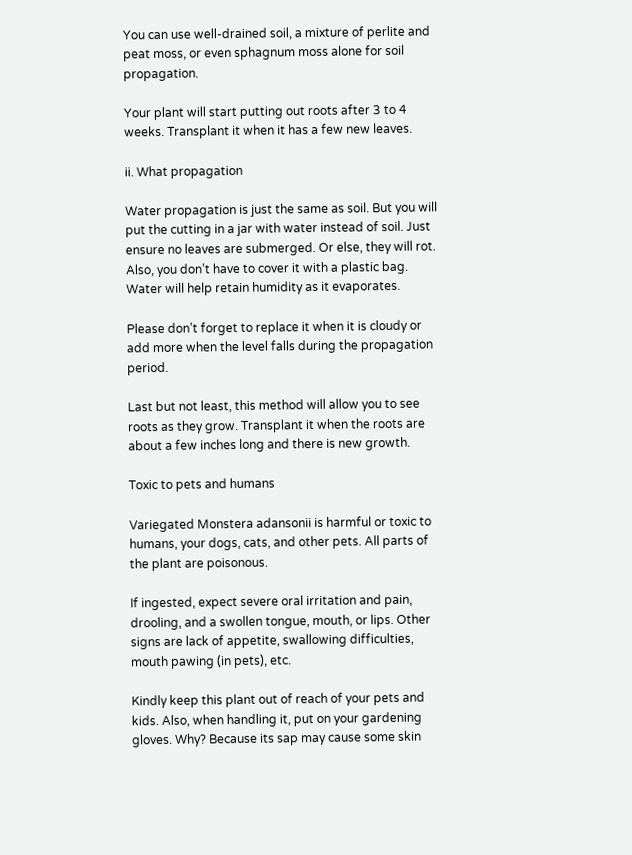You can use well-drained soil, a mixture of perlite and peat moss, or even sphagnum moss alone for soil propagation.

Your plant will start putting out roots after 3 to 4 weeks. Transplant it when it has a few new leaves.

ii. What propagation

Water propagation is just the same as soil. But you will put the cutting in a jar with water instead of soil. Just ensure no leaves are submerged. Or else, they will rot. Also, you don’t have to cover it with a plastic bag. Water will help retain humidity as it evaporates.

Please don’t forget to replace it when it is cloudy or add more when the level falls during the propagation period.

Last but not least, this method will allow you to see roots as they grow. Transplant it when the roots are about a few inches long and there is new growth.

Toxic to pets and humans

Variegated Monstera adansonii is harmful or toxic to humans, your dogs, cats, and other pets. All parts of the plant are poisonous.

If ingested, expect severe oral irritation and pain, drooling, and a swollen tongue, mouth, or lips. Other signs are lack of appetite, swallowing difficulties, mouth pawing (in pets), etc.

Kindly keep this plant out of reach of your pets and kids. Also, when handling it, put on your gardening gloves. Why? Because its sap may cause some skin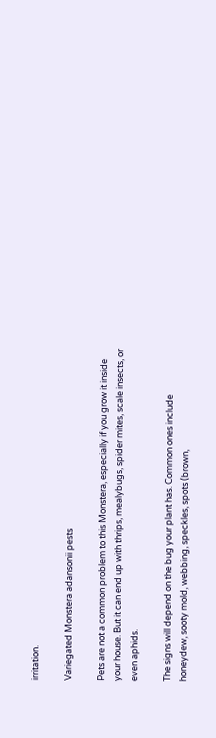irritation.

Variegated Monstera adansonii pests

Pets are not a common problem to this Monstera, especially if you grow it inside your house. But it can end up with thrips, mealybugs, spider mites, scale insects, or even aphids.

The signs will depend on the bug your plant has. Common ones include honeydew, sooty mold, webbing, speckles, spots (brown,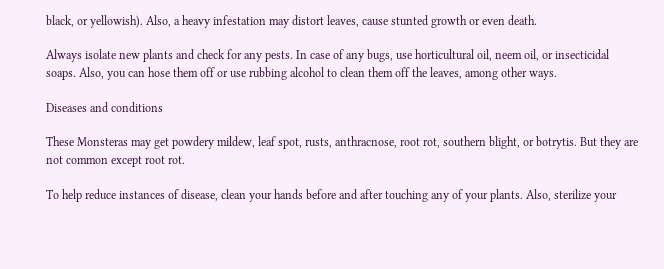black, or yellowish). Also, a heavy infestation may distort leaves, cause stunted growth or even death.

Always isolate new plants and check for any pests. In case of any bugs, use horticultural oil, neem oil, or insecticidal soaps. Also, you can hose them off or use rubbing alcohol to clean them off the leaves, among other ways.

Diseases and conditions

These Monsteras may get powdery mildew, leaf spot, rusts, anthracnose, root rot, southern blight, or botrytis. But they are not common except root rot.

To help reduce instances of disease, clean your hands before and after touching any of your plants. Also, sterilize your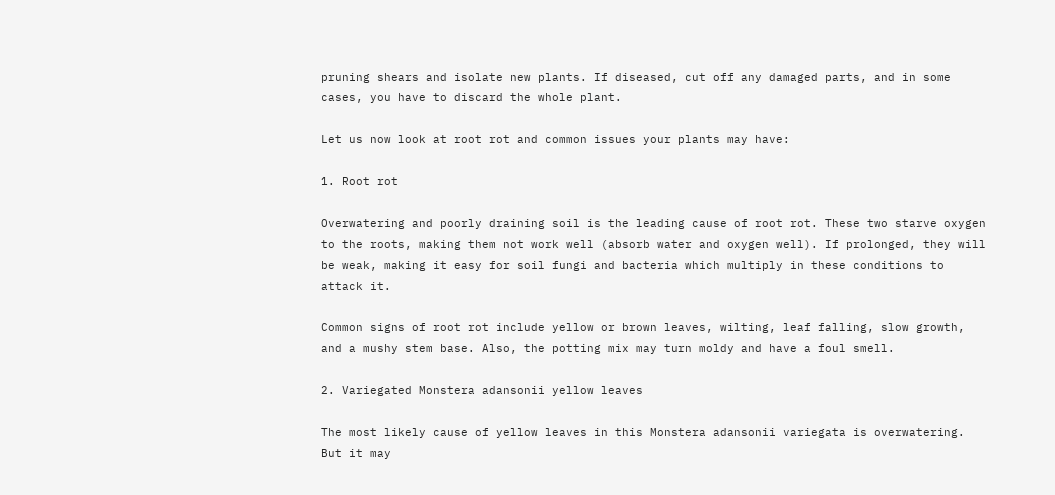pruning shears and isolate new plants. If diseased, cut off any damaged parts, and in some cases, you have to discard the whole plant.

Let us now look at root rot and common issues your plants may have:

1. Root rot

Overwatering and poorly draining soil is the leading cause of root rot. These two starve oxygen to the roots, making them not work well (absorb water and oxygen well). If prolonged, they will be weak, making it easy for soil fungi and bacteria which multiply in these conditions to attack it.

Common signs of root rot include yellow or brown leaves, wilting, leaf falling, slow growth, and a mushy stem base. Also, the potting mix may turn moldy and have a foul smell.

2. Variegated Monstera adansonii yellow leaves

The most likely cause of yellow leaves in this Monstera adansonii variegata is overwatering. But it may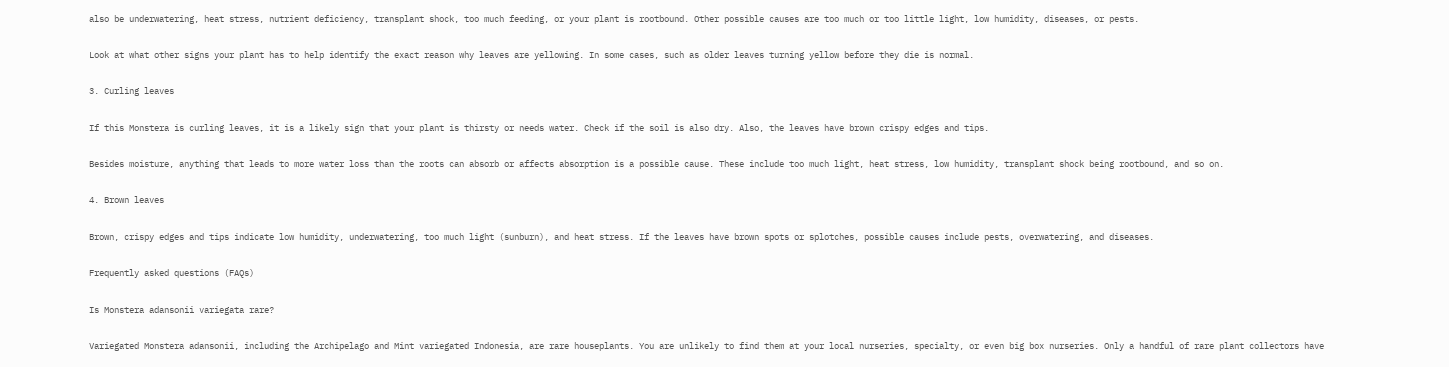also be underwatering, heat stress, nutrient deficiency, transplant shock, too much feeding, or your plant is rootbound. Other possible causes are too much or too little light, low humidity, diseases, or pests.

Look at what other signs your plant has to help identify the exact reason why leaves are yellowing. In some cases, such as older leaves turning yellow before they die is normal.

3. Curling leaves

If this Monstera is curling leaves, it is a likely sign that your plant is thirsty or needs water. Check if the soil is also dry. Also, the leaves have brown crispy edges and tips.

Besides moisture, anything that leads to more water loss than the roots can absorb or affects absorption is a possible cause. These include too much light, heat stress, low humidity, transplant shock being rootbound, and so on.

4. Brown leaves

Brown, crispy edges and tips indicate low humidity, underwatering, too much light (sunburn), and heat stress. If the leaves have brown spots or splotches, possible causes include pests, overwatering, and diseases.

Frequently asked questions (FAQs)

Is Monstera adansonii variegata rare?

Variegated Monstera adansonii, including the Archipelago and Mint variegated Indonesia, are rare houseplants. You are unlikely to find them at your local nurseries, specialty, or even big box nurseries. Only a handful of rare plant collectors have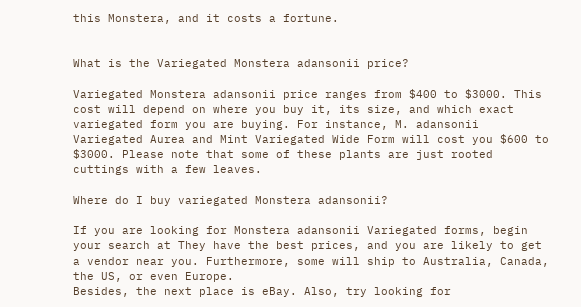this Monstera, and it costs a fortune.


What is the Variegated Monstera adansonii price?

Variegated Monstera adansonii price ranges from $400 to $3000. This cost will depend on where you buy it, its size, and which exact variegated form you are buying. For instance, M. adansonii Variegated Aurea and Mint Variegated Wide Form will cost you $600 to $3000. Please note that some of these plants are just rooted cuttings with a few leaves.

Where do I buy variegated Monstera adansonii?

If you are looking for Monstera adansonii Variegated forms, begin your search at They have the best prices, and you are likely to get a vendor near you. Furthermore, some will ship to Australia, Canada, the US, or even Europe.
Besides, the next place is eBay. Also, try looking for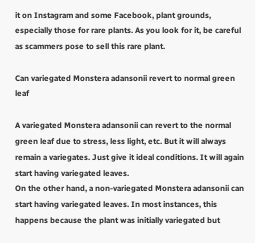it on Instagram and some Facebook, plant grounds, especially those for rare plants. As you look for it, be careful as scammers pose to sell this rare plant.

Can variegated Monstera adansonii revert to normal green leaf

A variegated Monstera adansonii can revert to the normal green leaf due to stress, less light, etc. But it will always remain a variegates. Just give it ideal conditions. It will again start having variegated leaves.
On the other hand, a non-variegated Monstera adansonii can start having variegated leaves. In most instances, this happens because the plant was initially variegated but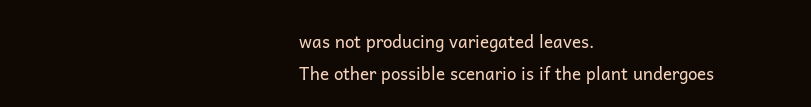was not producing variegated leaves.
The other possible scenario is if the plant undergoes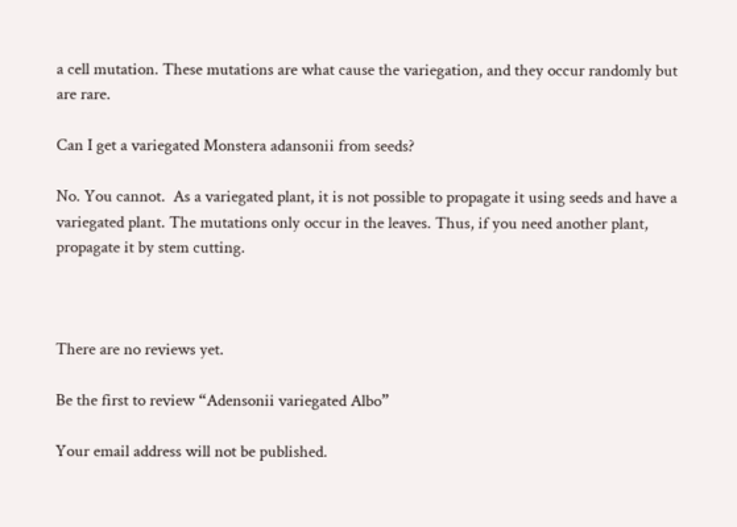a cell mutation. These mutations are what cause the variegation, and they occur randomly but are rare.

Can I get a variegated Monstera adansonii from seeds?

No. You cannot.  As a variegated plant, it is not possible to propagate it using seeds and have a variegated plant. The mutations only occur in the leaves. Thus, if you need another plant, propagate it by stem cutting.



There are no reviews yet.

Be the first to review “Adensonii variegated Albo”

Your email address will not be published.